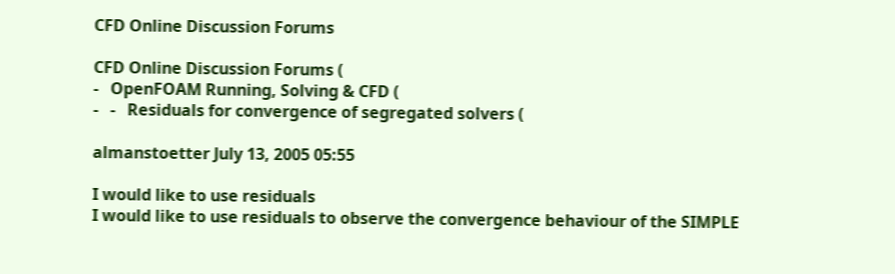CFD Online Discussion Forums

CFD Online Discussion Forums (
-   OpenFOAM Running, Solving & CFD (
-   -   Residuals for convergence of segregated solvers (

almanstoetter July 13, 2005 05:55

I would like to use residuals
I would like to use residuals to observe the convergence behaviour of the SIMPLE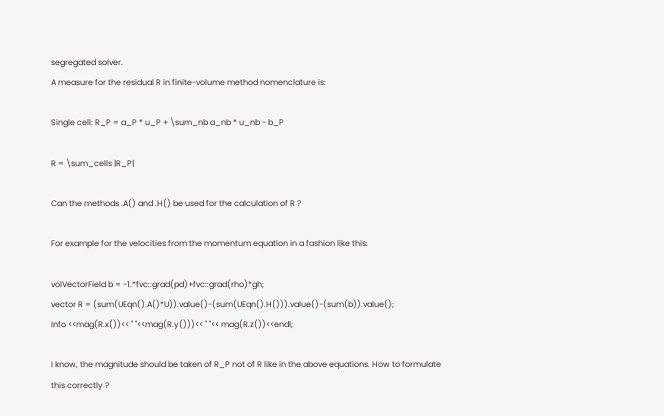segregated solver.
A measure for the residual R in finite-volume method nomenclature is:

Single cell: R_P = a_P * u_P + \sum_nb a_nb * u_nb - b_P

R = \sum_cells |R_P|

Can the methods .A() and .H() be used for the calculation of R ?

For example for the velocities from the momentum equation in a fashion like this:

volVectorField b = -1.*fvc::grad(pd)+fvc::grad(rho)*gh;
vector R = (sum(UEqn().A()*U)).value()-(sum(UEqn().H())).value()-(sum(b)).value();
Info <<mag(R.x())<< " "<<mag(R.y()))<< " "<< mag(R.z())<<endl;

I know, the magnitude should be taken of R_P not of R like in the above equations. How to formulate this correctly ?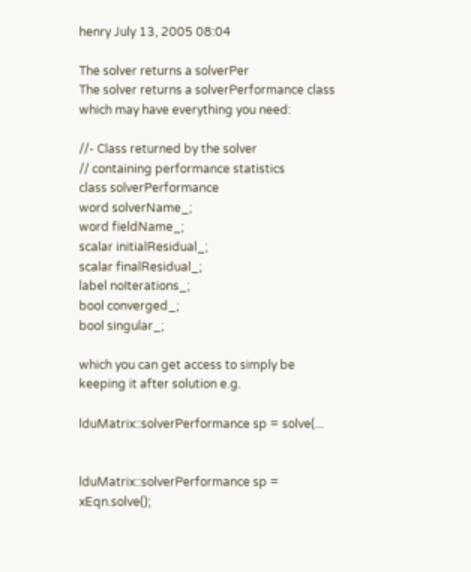henry July 13, 2005 08:04

The solver returns a solverPer
The solver returns a solverPerformance class which may have everything you need:

//- Class returned by the solver
// containing performance statistics
class solverPerformance
word solverName_;
word fieldName_;
scalar initialResidual_;
scalar finalResidual_;
label noIterations_;
bool converged_;
bool singular_;

which you can get access to simply be keeping it after solution e.g.

lduMatrix::solverPerformance sp = solve(...


lduMatrix::solverPerformance sp = xEqn.solve();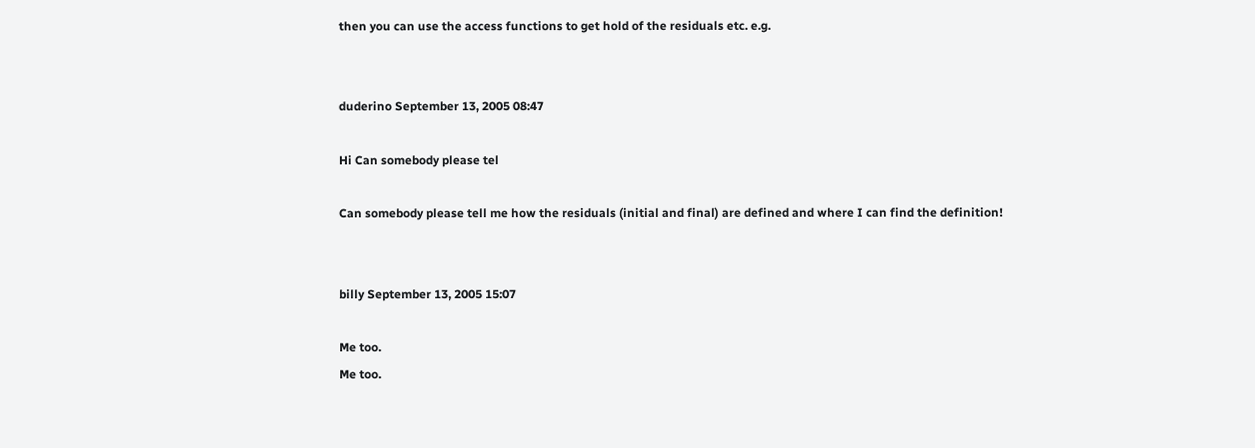then you can use the access functions to get hold of the residuals etc. e.g.


duderino September 13, 2005 08:47

Hi Can somebody please tel

Can somebody please tell me how the residuals (initial and final) are defined and where I can find the definition!


billy September 13, 2005 15:07

Me too.
Me too.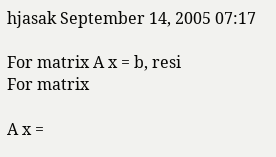hjasak September 14, 2005 07:17

For matrix A x = b, resi
For matrix

A x =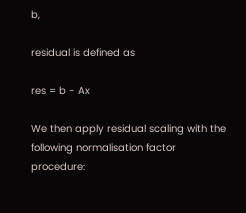b,

residual is defined as

res = b - Ax

We then apply residual scaling with the following normalisation factor procedure: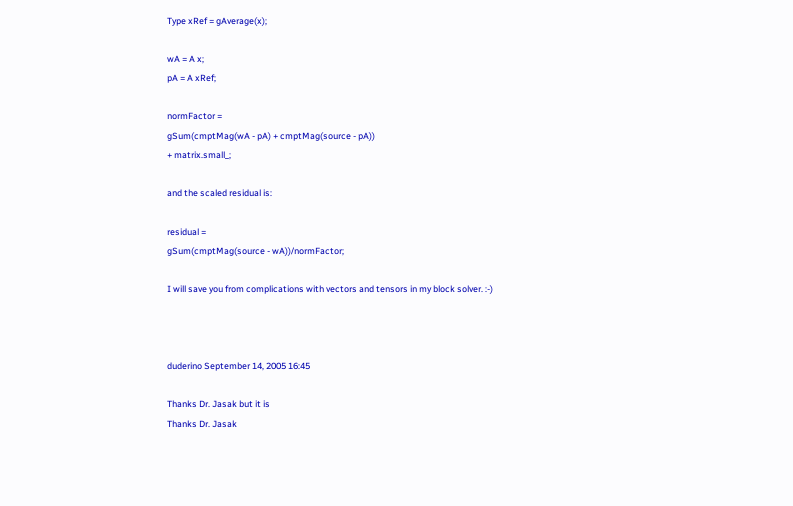Type xRef = gAverage(x);

wA = A x;
pA = A xRef;

normFactor =
gSum(cmptMag(wA - pA) + cmptMag(source - pA))
+ matrix.small_;

and the scaled residual is:

residual =
gSum(cmptMag(source - wA))/normFactor;

I will save you from complications with vectors and tensors in my block solver. :-)



duderino September 14, 2005 16:45

Thanks Dr. Jasak but it is
Thanks Dr. Jasak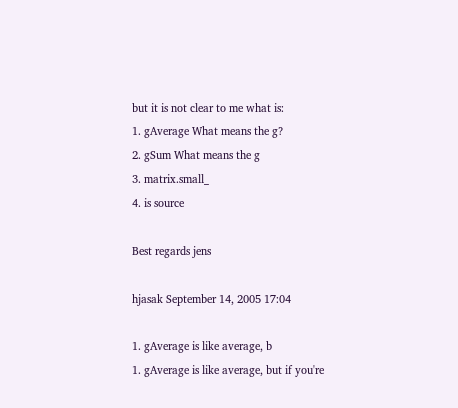but it is not clear to me what is:
1. gAverage What means the g?
2. gSum What means the g
3. matrix.small_
4. is source

Best regards jens

hjasak September 14, 2005 17:04

1. gAverage is like average, b
1. gAverage is like average, but if you're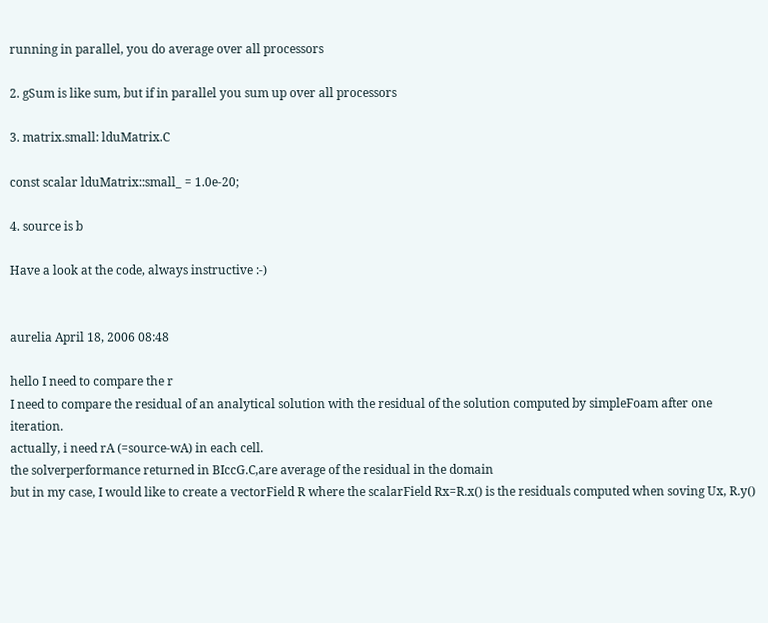running in parallel, you do average over all processors

2. gSum is like sum, but if in parallel you sum up over all processors

3. matrix.small: lduMatrix.C

const scalar lduMatrix::small_ = 1.0e-20;

4. source is b

Have a look at the code, always instructive :-)


aurelia April 18, 2006 08:48

hello I need to compare the r
I need to compare the residual of an analytical solution with the residual of the solution computed by simpleFoam after one iteration.
actually, i need rA (=source-wA) in each cell.
the solverperformance returned in BIccG.C,are average of the residual in the domain
but in my case, I would like to create a vectorField R where the scalarField Rx=R.x() is the residuals computed when soving Ux, R.y()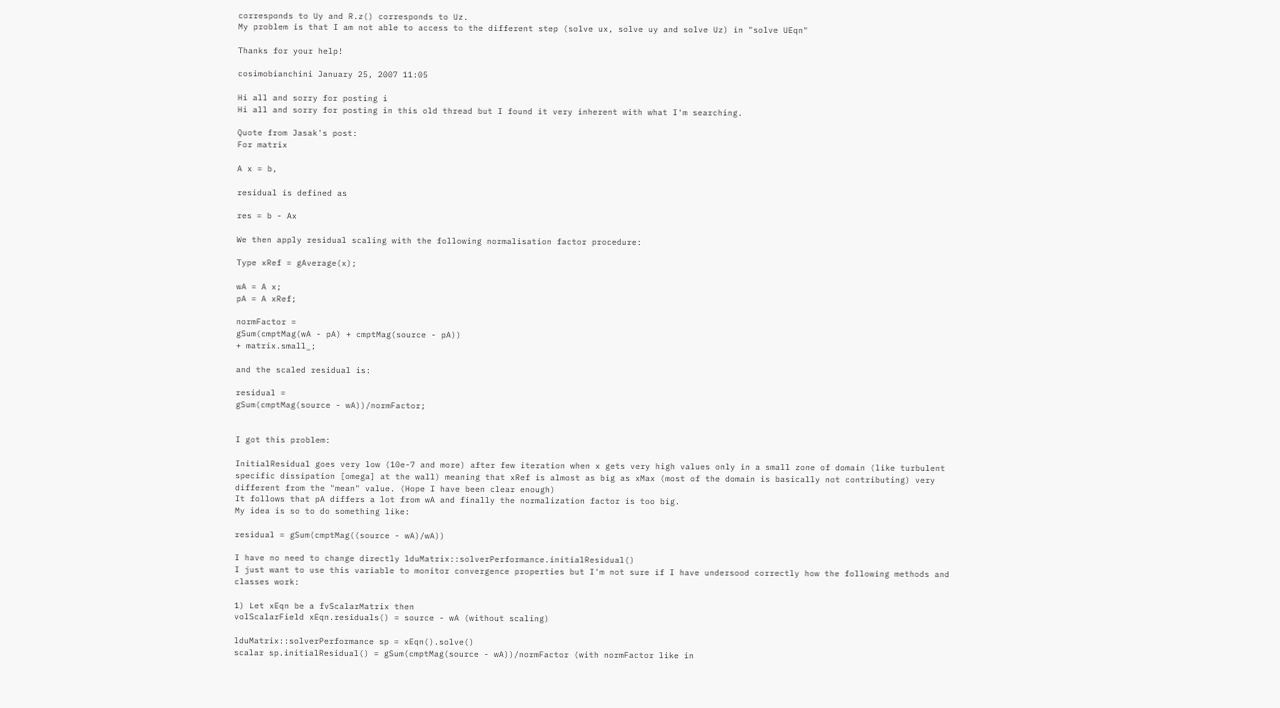corresponds to Uy and R.z() corresponds to Uz.
My problem is that I am not able to access to the different step (solve ux, solve uy and solve Uz) in "solve UEqn"

Thanks for your help!

cosimobianchini January 25, 2007 11:05

Hi all and sorry for posting i
Hi all and sorry for posting in this old thread but I found it very inherent with what I'm searching.

Quote from Jasak's post:
For matrix

A x = b,

residual is defined as

res = b - Ax

We then apply residual scaling with the following normalisation factor procedure:

Type xRef = gAverage(x);

wA = A x;
pA = A xRef;

normFactor =
gSum(cmptMag(wA - pA) + cmptMag(source - pA))
+ matrix.small_;

and the scaled residual is:

residual =
gSum(cmptMag(source - wA))/normFactor;


I got this problem:

InitialResidual goes very low (10e-7 and more) after few iteration when x gets very high values only in a small zone of domain (like turbulent specific dissipation [omega] at the wall) meaning that xRef is almost as big as xMax (most of the domain is basically not contributing) very different from the "mean" value. (Hope I have been clear enough)
It follows that pA differs a lot from wA and finally the normalization factor is too big.
My idea is so to do something like:

residual = gSum(cmptMag((source - wA)/wA))

I have no need to change directly lduMatrix::solverPerformance.initialResidual()
I just want to use this variable to monitor convergence properties but I'm not sure if I have undersood correctly how the following methods and classes work:

1) Let xEqn be a fvScalarMatrix then
volScalarField xEqn.residuals() = source - wA (without scaling)

lduMatrix::solverPerformance sp = xEqn().solve()
scalar sp.initialResidual() = gSum(cmptMag(source - wA))/normFactor (with normFactor like in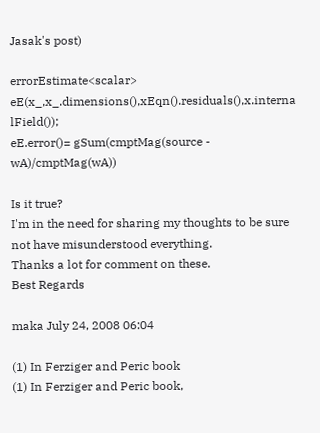Jasak's post)

errorEstimate<scalar> eE(x_,x_.dimensions(),xEqn().residuals(),x.interna lField());
eE.error()= gSum(cmptMag(source - wA)/cmptMag(wA))

Is it true?
I'm in the need for sharing my thoughts to be sure not have misunderstood everything.
Thanks a lot for comment on these.
Best Regards

maka July 24, 2008 06:04

(1) In Ferziger and Peric book
(1) In Ferziger and Peric book,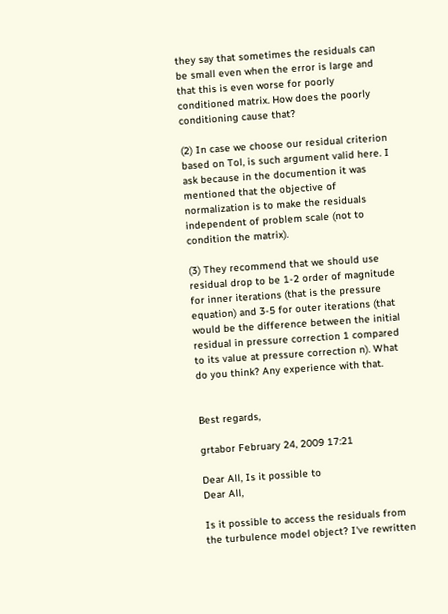they say that sometimes the residuals can be small even when the error is large and that this is even worse for poorly conditioned matrix. How does the poorly conditioning cause that?

(2) In case we choose our residual criterion based on Tol, is such argument valid here. I ask because in the documention it was mentioned that the objective of normalization is to make the residuals independent of problem scale (not to condition the matrix).

(3) They recommend that we should use residual drop to be 1-2 order of magnitude for inner iterations (that is the pressure equation) and 3-5 for outer iterations (that would be the difference between the initial residual in pressure correction 1 compared to its value at pressure correction n). What do you think? Any experience with that.


Best regards,

grtabor February 24, 2009 17:21

Dear All, Is it possible to
Dear All,

Is it possible to access the residuals from the turbulence model object? I've rewritten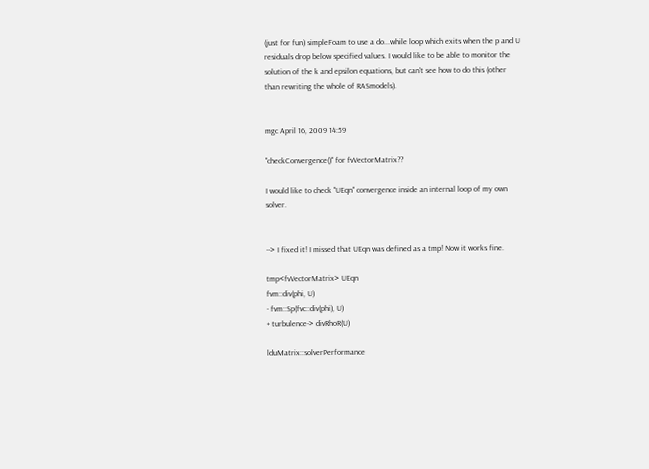(just for fun) simpleFoam to use a do...while loop which exits when the p and U residuals drop below specified values. I would like to be able to monitor the solution of the k and epsilon equations, but can't see how to do this (other than rewriting the whole of RASmodels).


mgc April 16, 2009 14:59

"checkConvergence()" for fvVectorMatrix??

I would like to check "UEqn" convergence inside an internal loop of my own solver.


--> I fixed it! I missed that UEqn was defined as a tmp! Now it works fine.

tmp<fvVectorMatrix> UEqn
fvm::div(phi, U)
- fvm::Sp(fvc::div(phi), U)
+ turbulence-> divRhoR(U)

lduMatrix::solverPerformance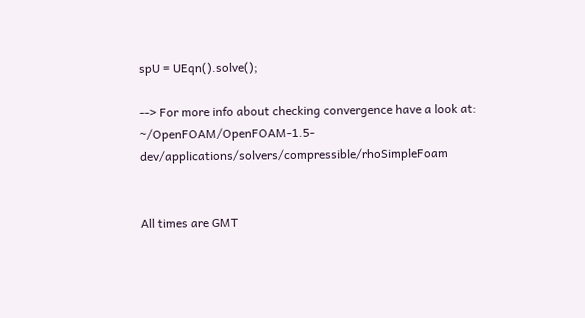spU = UEqn().solve();

--> For more info about checking convergence have a look at: ~/OpenFOAM/OpenFOAM-1.5-dev/applications/solvers/compressible/rhoSimpleFoam


All times are GMT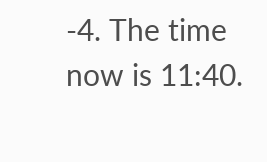-4. The time now is 11:40.